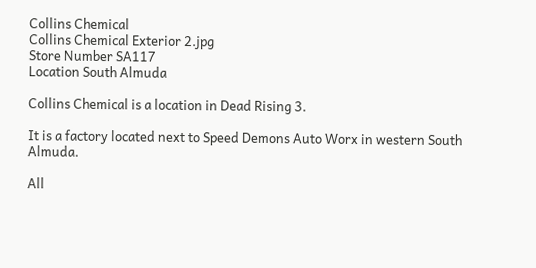Collins Chemical
Collins Chemical Exterior 2.jpg
Store Number SA117
Location South Almuda

Collins Chemical is a location in Dead Rising 3.

It is a factory located next to Speed Demons Auto Worx in western South Almuda.

All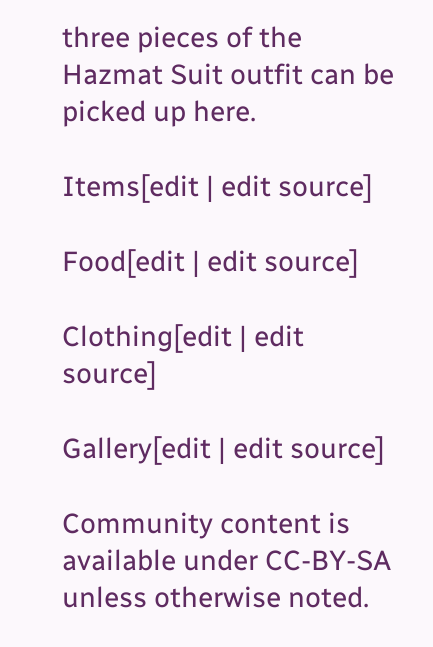three pieces of the Hazmat Suit outfit can be picked up here.

Items[edit | edit source]

Food[edit | edit source]

Clothing[edit | edit source]

Gallery[edit | edit source]

Community content is available under CC-BY-SA unless otherwise noted.